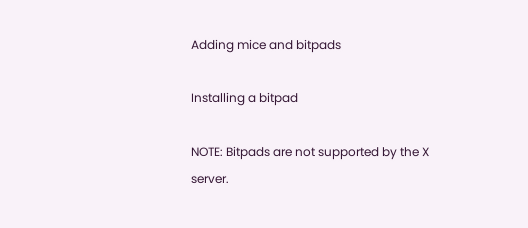Adding mice and bitpads

Installing a bitpad

NOTE: Bitpads are not supported by the X server.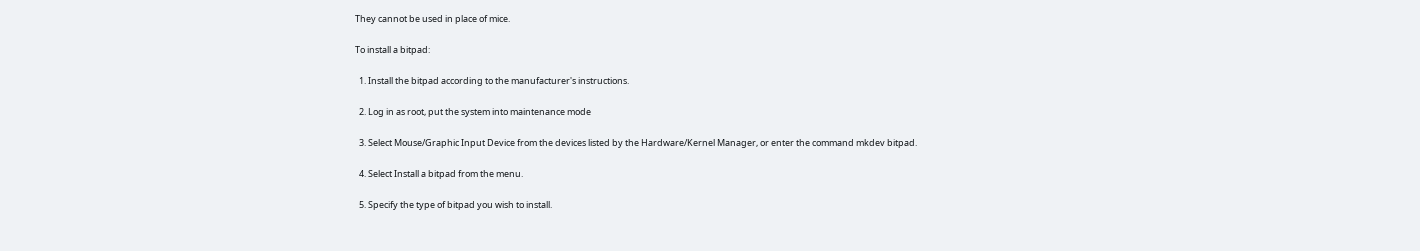They cannot be used in place of mice.

To install a bitpad:

  1. Install the bitpad according to the manufacturer's instructions.

  2. Log in as root, put the system into maintenance mode

  3. Select Mouse/Graphic Input Device from the devices listed by the Hardware/Kernel Manager, or enter the command mkdev bitpad.

  4. Select Install a bitpad from the menu.

  5. Specify the type of bitpad you wish to install.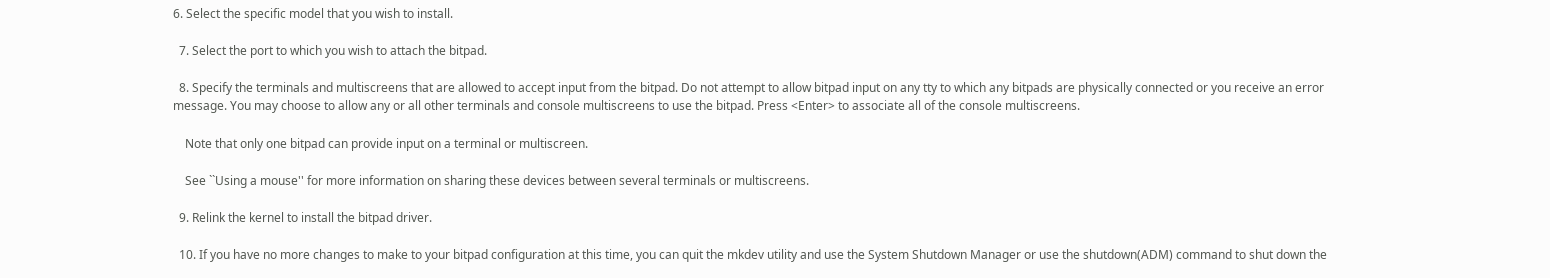6. Select the specific model that you wish to install.

  7. Select the port to which you wish to attach the bitpad.

  8. Specify the terminals and multiscreens that are allowed to accept input from the bitpad. Do not attempt to allow bitpad input on any tty to which any bitpads are physically connected or you receive an error message. You may choose to allow any or all other terminals and console multiscreens to use the bitpad. Press <Enter> to associate all of the console multiscreens.

    Note that only one bitpad can provide input on a terminal or multiscreen.

    See ``Using a mouse'' for more information on sharing these devices between several terminals or multiscreens.

  9. Relink the kernel to install the bitpad driver.

  10. If you have no more changes to make to your bitpad configuration at this time, you can quit the mkdev utility and use the System Shutdown Manager or use the shutdown(ADM) command to shut down the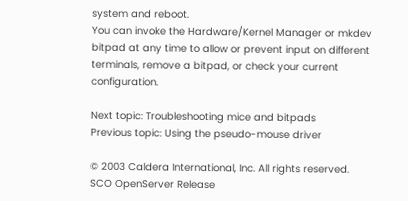system and reboot.
You can invoke the Hardware/Kernel Manager or mkdev bitpad at any time to allow or prevent input on different terminals, remove a bitpad, or check your current configuration.

Next topic: Troubleshooting mice and bitpads
Previous topic: Using the pseudo-mouse driver

© 2003 Caldera International, Inc. All rights reserved.
SCO OpenServer Release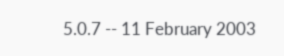5.0.7 -- 11 February 2003